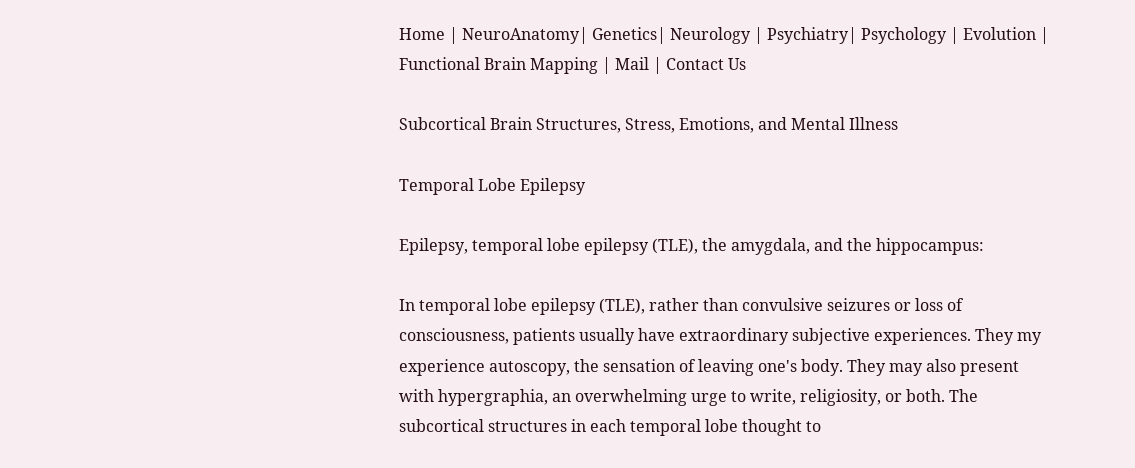Home | NeuroAnatomy| Genetics| Neurology | Psychiatry| Psychology | Evolution | Functional Brain Mapping | Mail | Contact Us

Subcortical Brain Structures, Stress, Emotions, and Mental Illness

Temporal Lobe Epilepsy

Epilepsy, temporal lobe epilepsy (TLE), the amygdala, and the hippocampus:

In temporal lobe epilepsy (TLE), rather than convulsive seizures or loss of consciousness, patients usually have extraordinary subjective experiences. They my experience autoscopy, the sensation of leaving one's body. They may also present with hypergraphia, an overwhelming urge to write, religiosity, or both. The subcortical structures in each temporal lobe thought to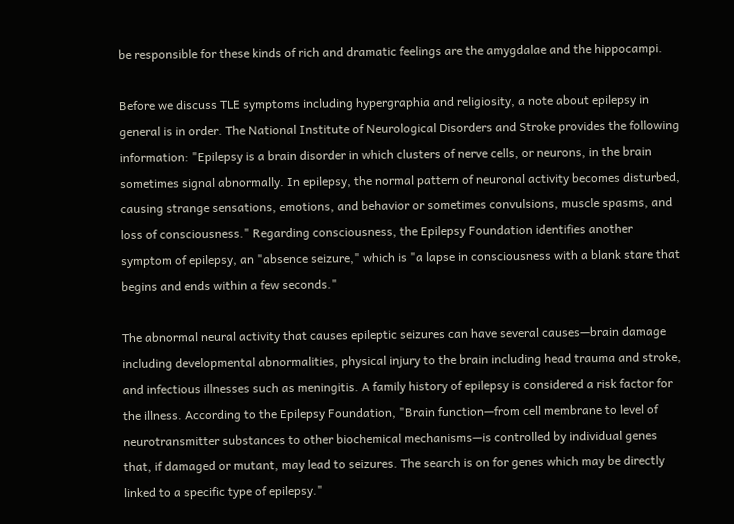be responsible for these kinds of rich and dramatic feelings are the amygdalae and the hippocampi.

Before we discuss TLE symptoms including hypergraphia and religiosity, a note about epilepsy in general is in order. The National Institute of Neurological Disorders and Stroke provides the following information: "Epilepsy is a brain disorder in which clusters of nerve cells, or neurons, in the brain sometimes signal abnormally. In epilepsy, the normal pattern of neuronal activity becomes disturbed, causing strange sensations, emotions, and behavior or sometimes convulsions, muscle spasms, and loss of consciousness." Regarding consciousness, the Epilepsy Foundation identifies another symptom of epilepsy, an "absence seizure," which is "a lapse in consciousness with a blank stare that begins and ends within a few seconds."

The abnormal neural activity that causes epileptic seizures can have several causes—brain damage including developmental abnormalities, physical injury to the brain including head trauma and stroke, and infectious illnesses such as meningitis. A family history of epilepsy is considered a risk factor for the illness. According to the Epilepsy Foundation, "Brain function—from cell membrane to level of neurotransmitter substances to other biochemical mechanisms—is controlled by individual genes that, if damaged or mutant, may lead to seizures. The search is on for genes which may be directly linked to a specific type of epilepsy."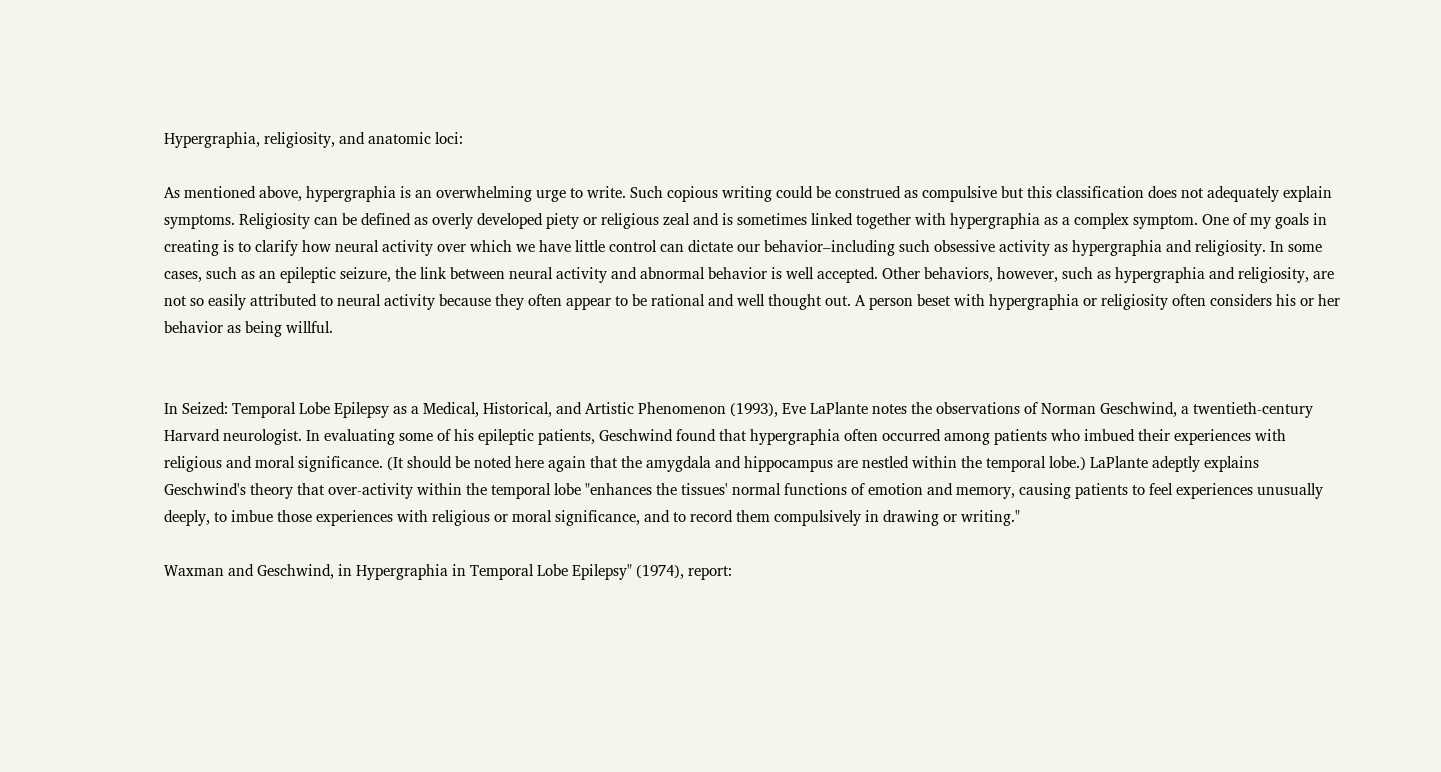Hypergraphia, religiosity, and anatomic loci:

As mentioned above, hypergraphia is an overwhelming urge to write. Such copious writing could be construed as compulsive but this classification does not adequately explain symptoms. Religiosity can be defined as overly developed piety or religious zeal and is sometimes linked together with hypergraphia as a complex symptom. One of my goals in creating is to clarify how neural activity over which we have little control can dictate our behavior–including such obsessive activity as hypergraphia and religiosity. In some cases, such as an epileptic seizure, the link between neural activity and abnormal behavior is well accepted. Other behaviors, however, such as hypergraphia and religiosity, are not so easily attributed to neural activity because they often appear to be rational and well thought out. A person beset with hypergraphia or religiosity often considers his or her behavior as being willful.


In Seized: Temporal Lobe Epilepsy as a Medical, Historical, and Artistic Phenomenon (1993), Eve LaPlante notes the observations of Norman Geschwind, a twentieth-century Harvard neurologist. In evaluating some of his epileptic patients, Geschwind found that hypergraphia often occurred among patients who imbued their experiences with religious and moral significance. (It should be noted here again that the amygdala and hippocampus are nestled within the temporal lobe.) LaPlante adeptly explains Geschwind's theory that over-activity within the temporal lobe "enhances the tissues' normal functions of emotion and memory, causing patients to feel experiences unusually deeply, to imbue those experiences with religious or moral significance, and to record them compulsively in drawing or writing."

Waxman and Geschwind, in Hypergraphia in Temporal Lobe Epilepsy" (1974), report: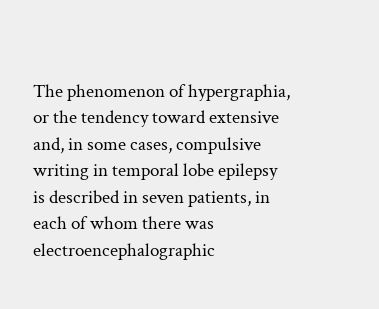The phenomenon of hypergraphia, or the tendency toward extensive and, in some cases, compulsive writing in temporal lobe epilepsy is described in seven patients, in each of whom there was electroencephalographic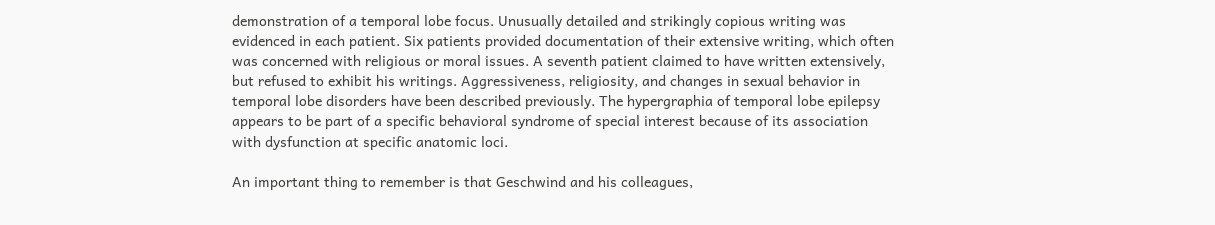demonstration of a temporal lobe focus. Unusually detailed and strikingly copious writing was evidenced in each patient. Six patients provided documentation of their extensive writing, which often was concerned with religious or moral issues. A seventh patient claimed to have written extensively, but refused to exhibit his writings. Aggressiveness, religiosity, and changes in sexual behavior in temporal lobe disorders have been described previously. The hypergraphia of temporal lobe epilepsy appears to be part of a specific behavioral syndrome of special interest because of its association with dysfunction at specific anatomic loci.

An important thing to remember is that Geschwind and his colleagues,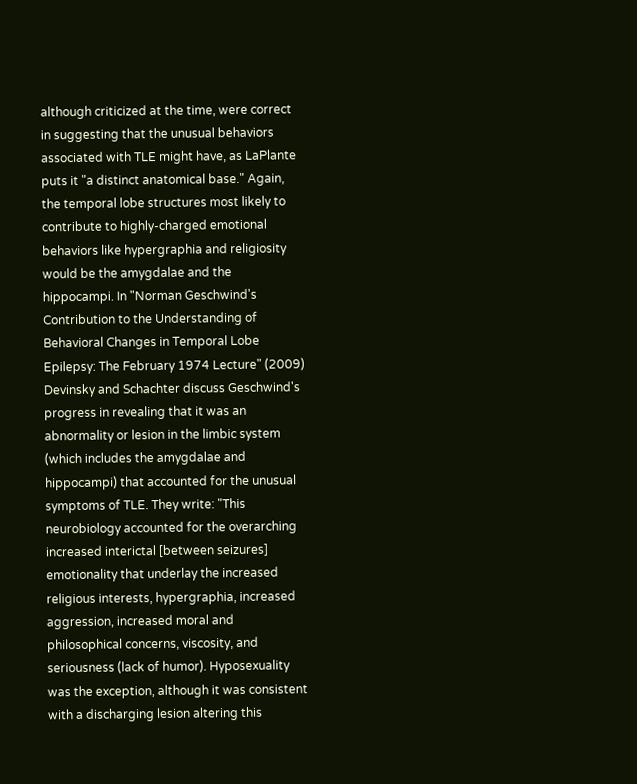although criticized at the time, were correct in suggesting that the unusual behaviors associated with TLE might have, as LaPlante puts it "a distinct anatomical base." Again, the temporal lobe structures most likely to contribute to highly-charged emotional behaviors like hypergraphia and religiosity would be the amygdalae and the hippocampi. In "Norman Geschwind's Contribution to the Understanding of Behavioral Changes in Temporal Lobe Epilepsy: The February 1974 Lecture" (2009) Devinsky and Schachter discuss Geschwind's progress in revealing that it was an abnormality or lesion in the limbic system (which includes the amygdalae and hippocampi) that accounted for the unusual symptoms of TLE. They write: "This neurobiology accounted for the overarching increased interictal [between seizures] emotionality that underlay the increased religious interests, hypergraphia, increased aggression, increased moral and philosophical concerns, viscosity, and seriousness (lack of humor). Hyposexuality was the exception, although it was consistent with a discharging lesion altering this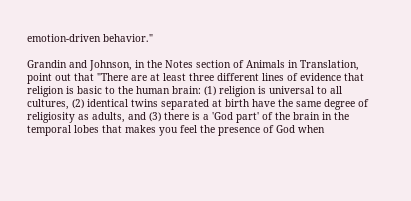emotion-driven behavior."

Grandin and Johnson, in the Notes section of Animals in Translation, point out that "There are at least three different lines of evidence that religion is basic to the human brain: (1) religion is universal to all cultures, (2) identical twins separated at birth have the same degree of religiosity as adults, and (3) there is a 'God part' of the brain in the temporal lobes that makes you feel the presence of God when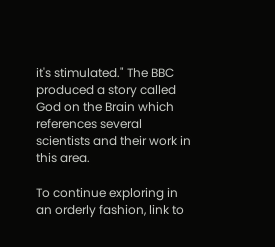it's stimulated." The BBC produced a story called God on the Brain which references several scientists and their work in this area.

To continue exploring in an orderly fashion, link to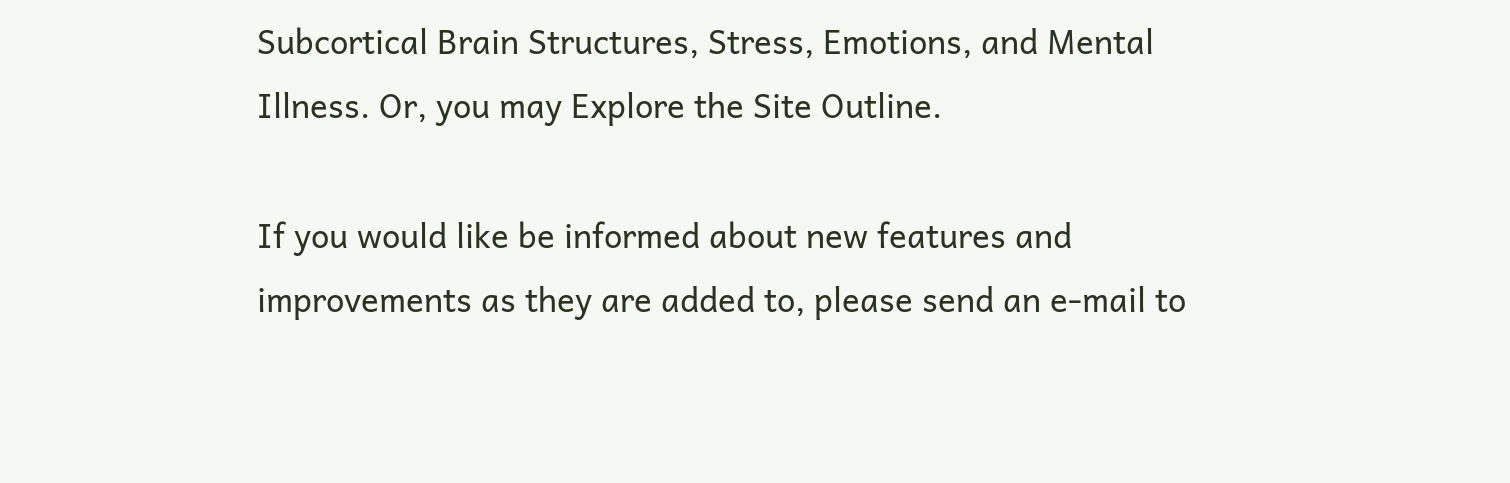Subcortical Brain Structures, Stress, Emotions, and Mental Illness. Or, you may Explore the Site Outline.

If you would like be informed about new features and improvements as they are added to, please send an e-mail to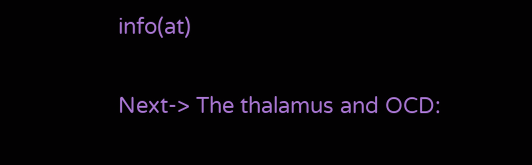info(at)

Next-> The thalamus and OCD: